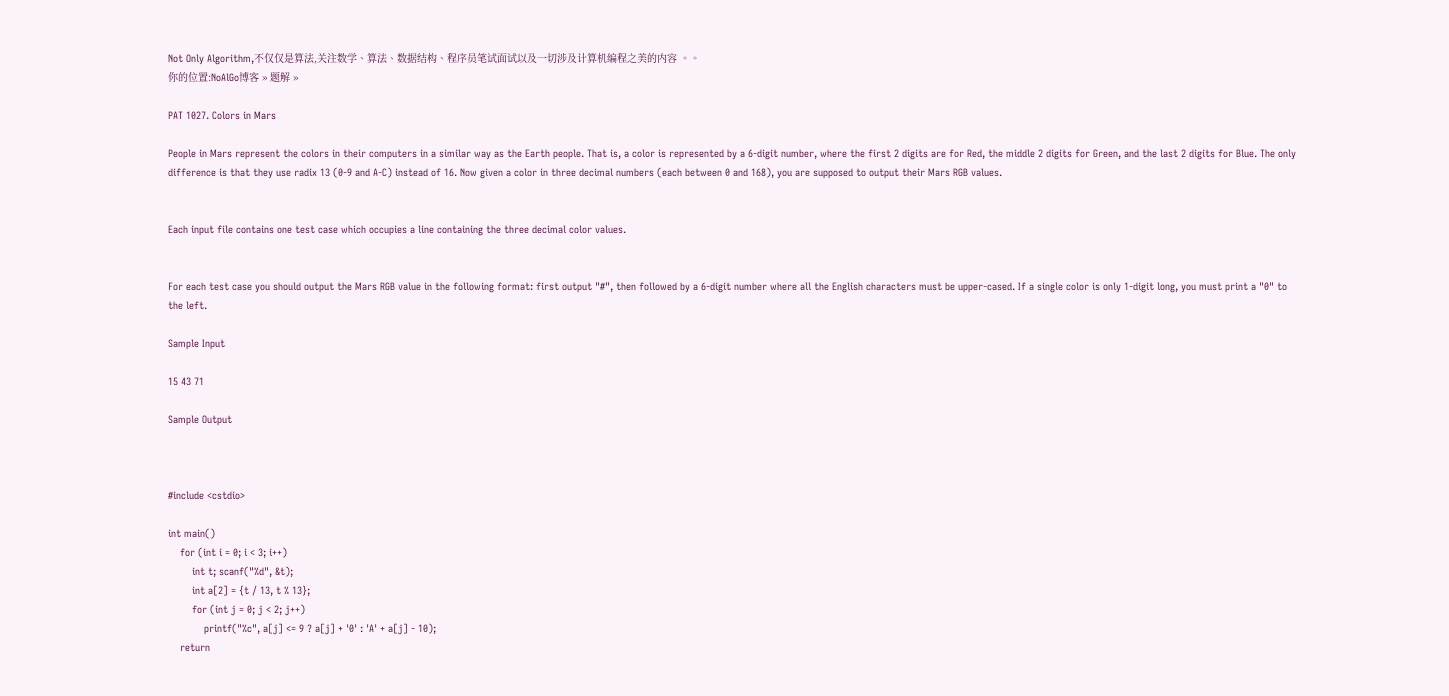Not Only Algorithm,不仅仅是算法,关注数学、算法、数据结构、程序员笔试面试以及一切涉及计算机编程之美的内容 。。
你的位置:NoAlGo博客 » 题解 »

PAT 1027. Colors in Mars

People in Mars represent the colors in their computers in a similar way as the Earth people. That is, a color is represented by a 6-digit number, where the first 2 digits are for Red, the middle 2 digits for Green, and the last 2 digits for Blue. The only difference is that they use radix 13 (0-9 and A-C) instead of 16. Now given a color in three decimal numbers (each between 0 and 168), you are supposed to output their Mars RGB values.


Each input file contains one test case which occupies a line containing the three decimal color values.


For each test case you should output the Mars RGB value in the following format: first output "#", then followed by a 6-digit number where all the English characters must be upper-cased. If a single color is only 1-digit long, you must print a "0" to the left.

Sample Input

15 43 71

Sample Output



#include <cstdio>

int main()
    for (int i = 0; i < 3; i++)
        int t; scanf("%d", &t);
        int a[2] = {t / 13, t % 13};
        for (int j = 0; j < 2; j++)
            printf("%c", a[j] <= 9 ? a[j] + '0' : 'A' + a[j] - 10);
    return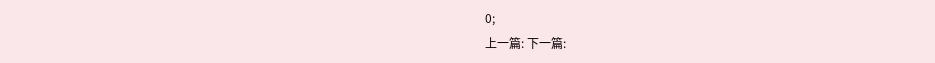0;
上一篇: 下一篇: